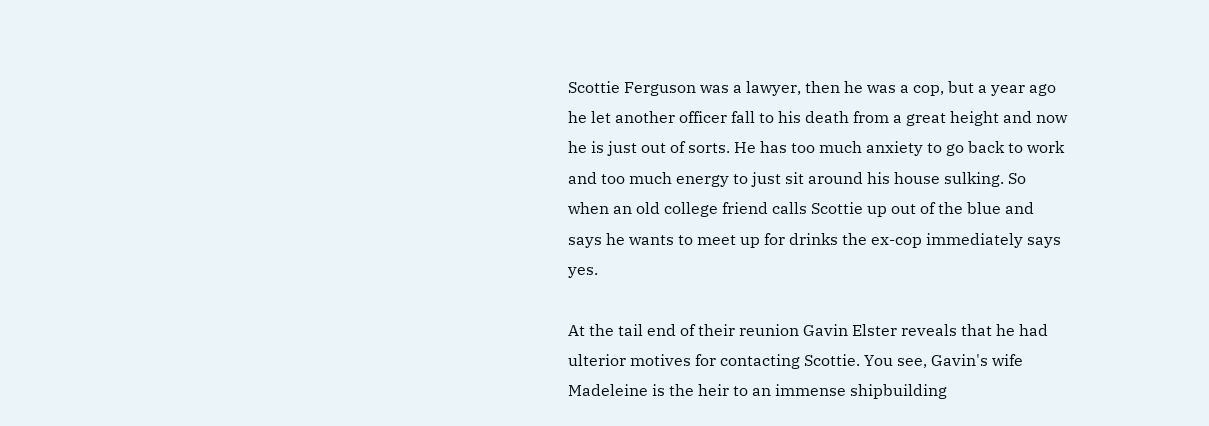Scottie Ferguson was a lawyer, then he was a cop, but a year ago he let another officer fall to his death from a great height and now he is just out of sorts. He has too much anxiety to go back to work and too much energy to just sit around his house sulking. So when an old college friend calls Scottie up out of the blue and says he wants to meet up for drinks the ex-cop immediately says yes.

At the tail end of their reunion Gavin Elster reveals that he had ulterior motives for contacting Scottie. You see, Gavin's wife Madeleine is the heir to an immense shipbuilding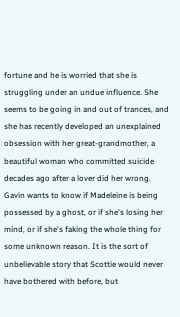fortune and he is worried that she is struggling under an undue influence. She seems to be going in and out of trances, and she has recently developed an unexplained obsession with her great-grandmother, a beautiful woman who committed suicide decades ago after a lover did her wrong. Gavin wants to know if Madeleine is being possessed by a ghost, or if she's losing her mind, or if she's faking the whole thing for some unknown reason. It is the sort of unbelievable story that Scottie would never have bothered with before, but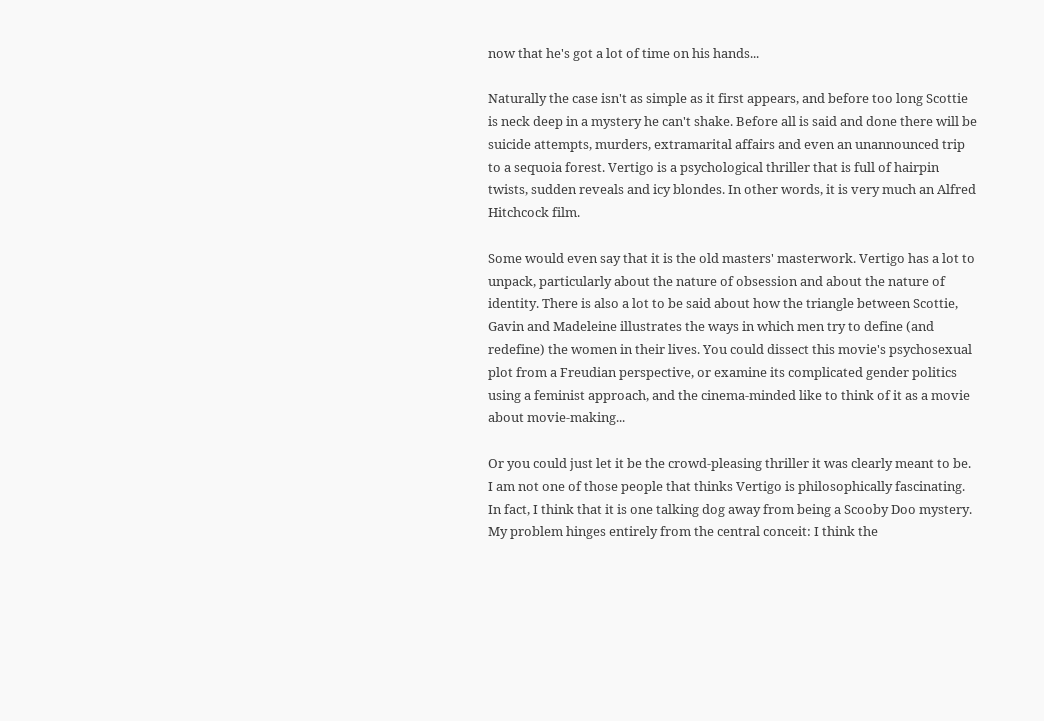now that he's got a lot of time on his hands...

Naturally the case isn't as simple as it first appears, and before too long Scottie is neck deep in a mystery he can't shake. Before all is said and done there will be suicide attempts, murders, extramarital affairs and even an unannounced trip to a sequoia forest. Vertigo is a psychological thriller that is full of hairpin twists, sudden reveals and icy blondes. In other words, it is very much an Alfred Hitchcock film.

Some would even say that it is the old masters' masterwork. Vertigo has a lot to unpack, particularly about the nature of obsession and about the nature of identity. There is also a lot to be said about how the triangle between Scottie, Gavin and Madeleine illustrates the ways in which men try to define (and redefine) the women in their lives. You could dissect this movie's psychosexual plot from a Freudian perspective, or examine its complicated gender politics using a feminist approach, and the cinema-minded like to think of it as a movie about movie-making...

Or you could just let it be the crowd-pleasing thriller it was clearly meant to be. I am not one of those people that thinks Vertigo is philosophically fascinating. In fact, I think that it is one talking dog away from being a Scooby Doo mystery. My problem hinges entirely from the central conceit: I think the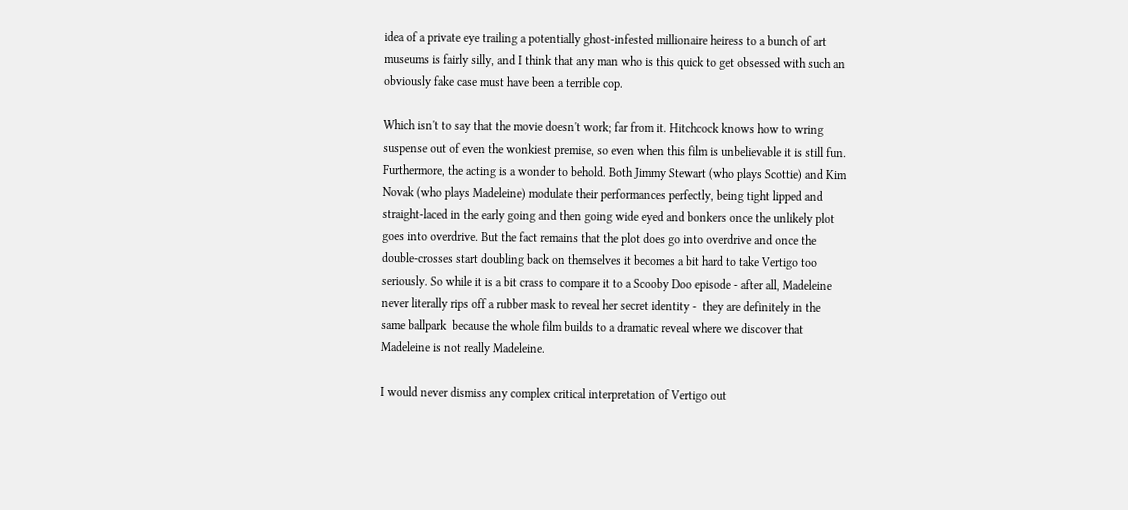idea of a private eye trailing a potentially ghost-infested millionaire heiress to a bunch of art museums is fairly silly, and I think that any man who is this quick to get obsessed with such an obviously fake case must have been a terrible cop.

Which isn't to say that the movie doesn't work; far from it. Hitchcock knows how to wring suspense out of even the wonkiest premise, so even when this film is unbelievable it is still fun. Furthermore, the acting is a wonder to behold. Both Jimmy Stewart (who plays Scottie) and Kim Novak (who plays Madeleine) modulate their performances perfectly, being tight lipped and straight-laced in the early going and then going wide eyed and bonkers once the unlikely plot goes into overdrive. But the fact remains that the plot does go into overdrive and once the double-crosses start doubling back on themselves it becomes a bit hard to take Vertigo too seriously. So while it is a bit crass to compare it to a Scooby Doo episode - after all, Madeleine never literally rips off a rubber mask to reveal her secret identity -  they are definitely in the same ballpark  because the whole film builds to a dramatic reveal where we discover that Madeleine is not really Madeleine.

I would never dismiss any complex critical interpretation of Vertigo out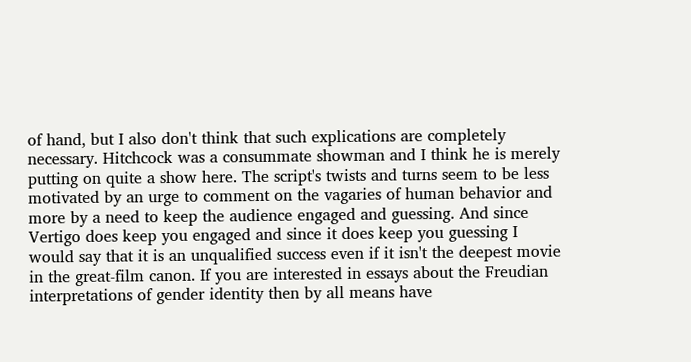of hand, but I also don't think that such explications are completely necessary. Hitchcock was a consummate showman and I think he is merely putting on quite a show here. The script's twists and turns seem to be less motivated by an urge to comment on the vagaries of human behavior and more by a need to keep the audience engaged and guessing. And since Vertigo does keep you engaged and since it does keep you guessing I would say that it is an unqualified success even if it isn't the deepest movie in the great-film canon. If you are interested in essays about the Freudian interpretations of gender identity then by all means have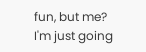fun, but me? I'm just going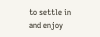to settle in and enjoy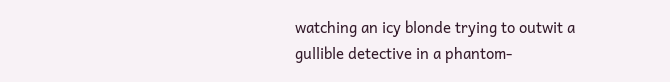watching an icy blonde trying to outwit a gullible detective in a phantom-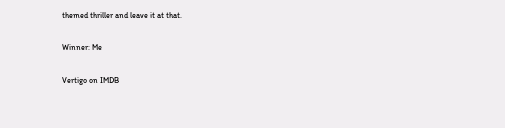themed thriller and leave it at that.

Winner: Me

Vertigo on IMDB